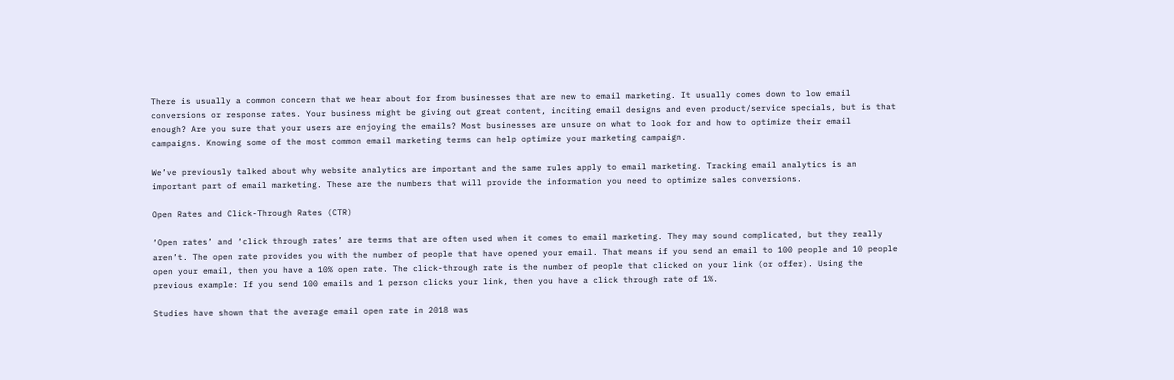There is usually a common concern that we hear about for from businesses that are new to email marketing. It usually comes down to low email conversions or response rates. Your business might be giving out great content, inciting email designs and even product/service specials, but is that enough? Are you sure that your users are enjoying the emails? Most businesses are unsure on what to look for and how to optimize their email campaigns. Knowing some of the most common email marketing terms can help optimize your marketing campaign.

We’ve previously talked about why website analytics are important and the same rules apply to email marketing. Tracking email analytics is an important part of email marketing. These are the numbers that will provide the information you need to optimize sales conversions.

Open Rates and Click-Through Rates (CTR)

‘Open rates’ and ‘click through rates’ are terms that are often used when it comes to email marketing. They may sound complicated, but they really aren’t. The open rate provides you with the number of people that have opened your email. That means if you send an email to 100 people and 10 people open your email, then you have a 10% open rate. The click-through rate is the number of people that clicked on your link (or offer). Using the previous example: If you send 100 emails and 1 person clicks your link, then you have a click through rate of 1%.

Studies have shown that the average email open rate in 2018 was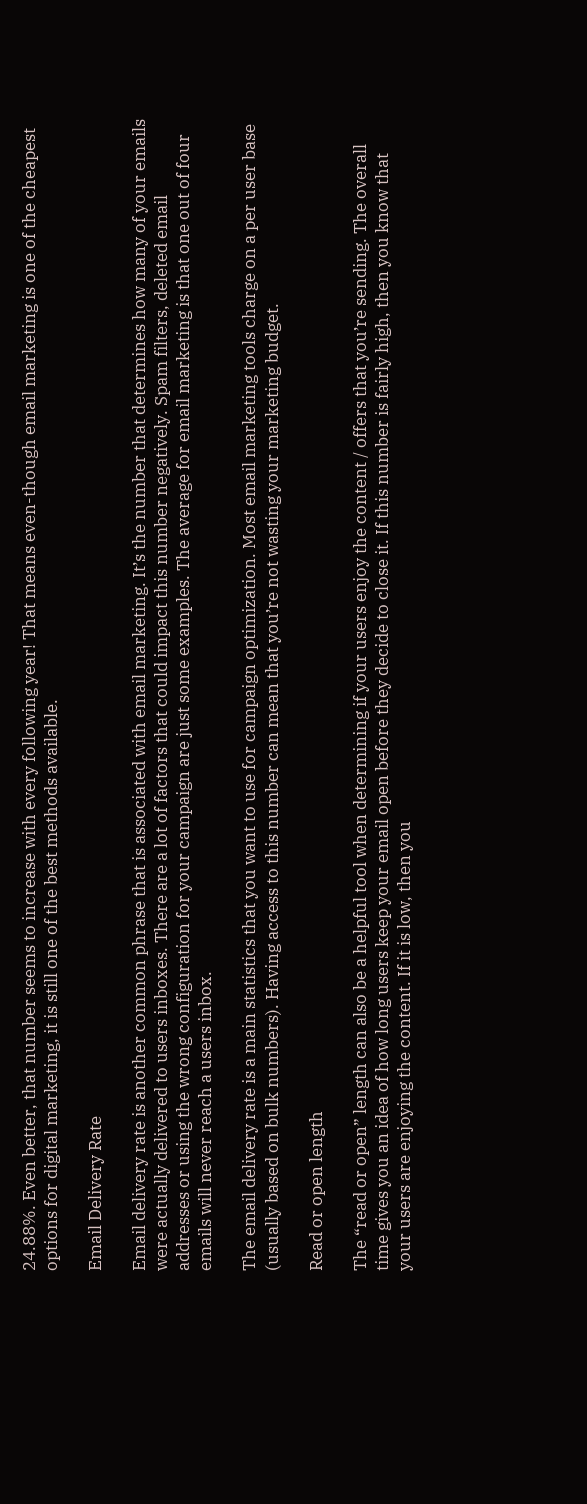24.88%. Even better, that number seems to increase with every following year! That means even-though email marketing is one of the cheapest options for digital marketing, it is still one of the best methods available.

Email Delivery Rate

Email delivery rate is another common phrase that is associated with email marketing. It’s the number that determines how many of your emails were actually delivered to users inboxes. There are a lot of factors that could impact this number negatively. Spam filters, deleted email addresses or using the wrong configuration for your campaign are just some examples. The average for email marketing is that one out of four emails will never reach a users inbox.

The email delivery rate is a main statistics that you want to use for campaign optimization. Most email marketing tools charge on a per user base (usually based on bulk numbers). Having access to this number can mean that you’re not wasting your marketing budget.

Read or open length

The “read or open” length can also be a helpful tool when determining if your users enjoy the content / offers that you’re sending. The overall time gives you an idea of how long users keep your email open before they decide to close it. If this number is fairly high, then you know that your users are enjoying the content. If it is low, then you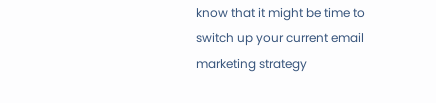know that it might be time to switch up your current email marketing strategy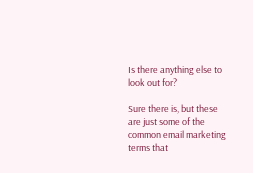Is there anything else to look out for?

Sure there is, but these are just some of the common email marketing terms that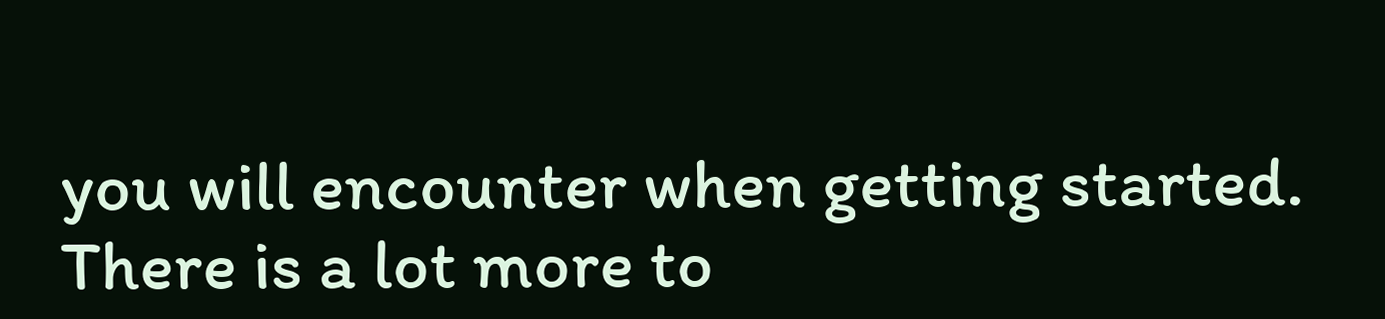you will encounter when getting started. There is a lot more to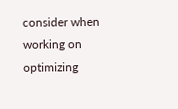consider when working on optimizing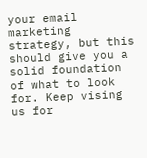your email marketing strategy, but this should give you a solid foundation of what to look for. Keep vising us for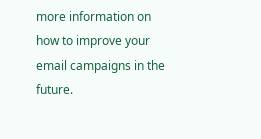more information on how to improve your email campaigns in the future.